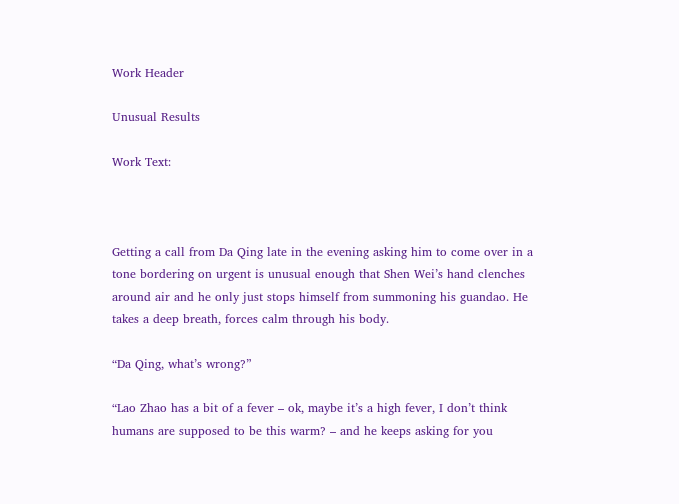Work Header

Unusual Results

Work Text:



Getting a call from Da Qing late in the evening asking him to come over in a tone bordering on urgent is unusual enough that Shen Wei’s hand clenches around air and he only just stops himself from summoning his guandao. He takes a deep breath, forces calm through his body.

“Da Qing, what’s wrong?”

“Lao Zhao has a bit of a fever – ok, maybe it’s a high fever, I don’t think humans are supposed to be this warm? – and he keeps asking for you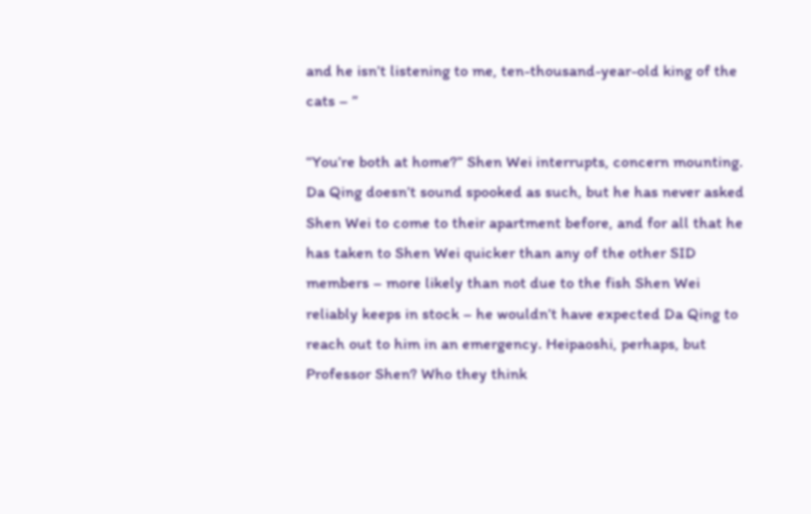and he isn’t listening to me, ten-thousand-year-old king of the cats – ”

“You’re both at home?” Shen Wei interrupts, concern mounting. Da Qing doesn’t sound spooked as such, but he has never asked Shen Wei to come to their apartment before, and for all that he has taken to Shen Wei quicker than any of the other SID members – more likely than not due to the fish Shen Wei reliably keeps in stock – he wouldn’t have expected Da Qing to reach out to him in an emergency. Heipaoshi, perhaps, but Professor Shen? Who they think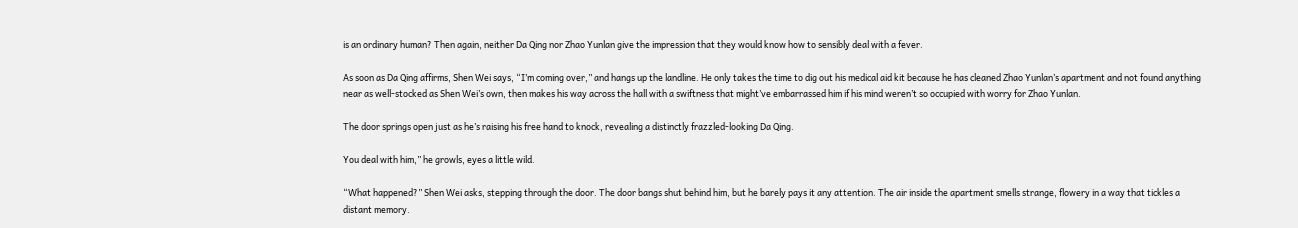is an ordinary human? Then again, neither Da Qing nor Zhao Yunlan give the impression that they would know how to sensibly deal with a fever.

As soon as Da Qing affirms, Shen Wei says, “I’m coming over,” and hangs up the landline. He only takes the time to dig out his medical aid kit because he has cleaned Zhao Yunlan’s apartment and not found anything near as well-stocked as Shen Wei’s own, then makes his way across the hall with a swiftness that might’ve embarrassed him if his mind weren’t so occupied with worry for Zhao Yunlan.

The door springs open just as he’s raising his free hand to knock, revealing a distinctly frazzled-looking Da Qing.

You deal with him,” he growls, eyes a little wild.

“What happened?” Shen Wei asks, stepping through the door. The door bangs shut behind him, but he barely pays it any attention. The air inside the apartment smells strange, flowery in a way that tickles a distant memory.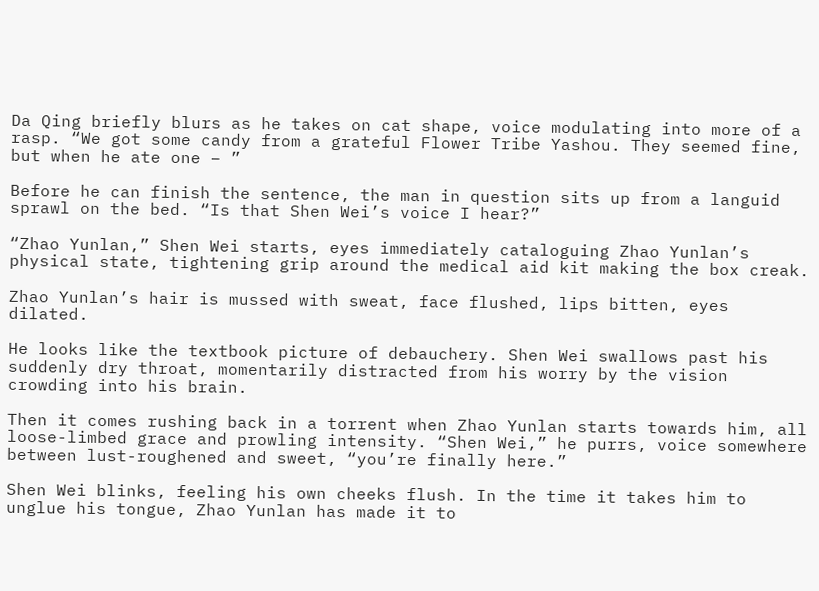Da Qing briefly blurs as he takes on cat shape, voice modulating into more of a rasp. “We got some candy from a grateful Flower Tribe Yashou. They seemed fine, but when he ate one – ”

Before he can finish the sentence, the man in question sits up from a languid sprawl on the bed. “Is that Shen Wei’s voice I hear?”

“Zhao Yunlan,” Shen Wei starts, eyes immediately cataloguing Zhao Yunlan’s physical state, tightening grip around the medical aid kit making the box creak.

Zhao Yunlan’s hair is mussed with sweat, face flushed, lips bitten, eyes dilated.

He looks like the textbook picture of debauchery. Shen Wei swallows past his suddenly dry throat, momentarily distracted from his worry by the vision crowding into his brain.

Then it comes rushing back in a torrent when Zhao Yunlan starts towards him, all loose-limbed grace and prowling intensity. “Shen Wei,” he purrs, voice somewhere between lust-roughened and sweet, “you’re finally here.”

Shen Wei blinks, feeling his own cheeks flush. In the time it takes him to unglue his tongue, Zhao Yunlan has made it to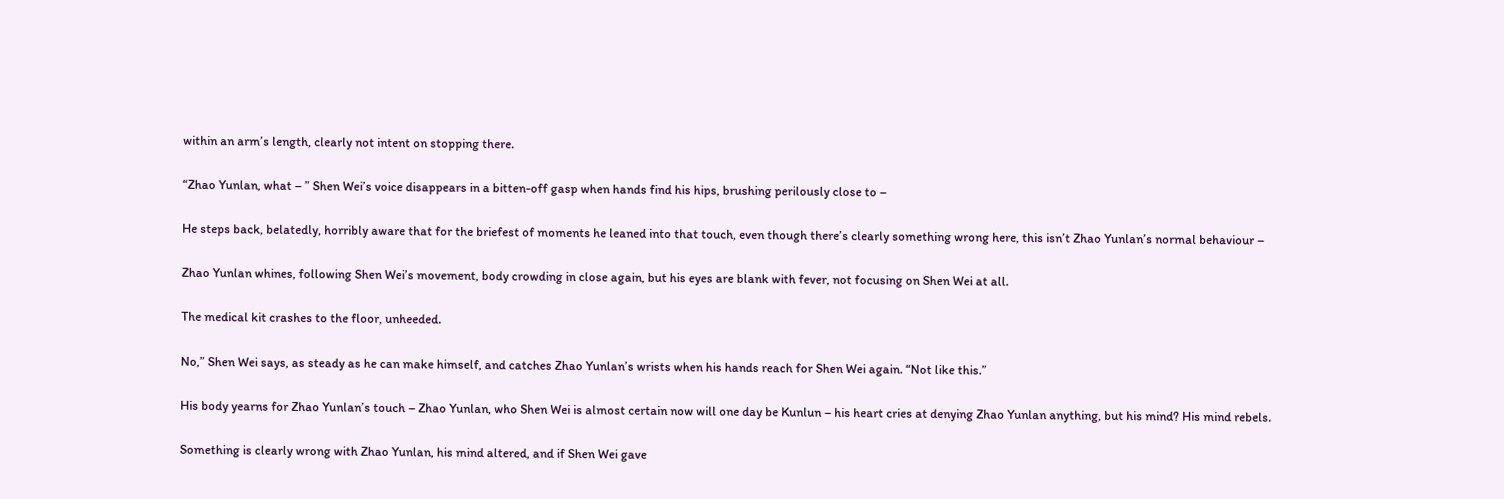within an arm’s length, clearly not intent on stopping there.

“Zhao Yunlan, what – ” Shen Wei’s voice disappears in a bitten-off gasp when hands find his hips, brushing perilously close to –

He steps back, belatedly, horribly aware that for the briefest of moments he leaned into that touch, even though there’s clearly something wrong here, this isn’t Zhao Yunlan’s normal behaviour –

Zhao Yunlan whines, following Shen Wei’s movement, body crowding in close again, but his eyes are blank with fever, not focusing on Shen Wei at all.

The medical kit crashes to the floor, unheeded.

No,” Shen Wei says, as steady as he can make himself, and catches Zhao Yunlan’s wrists when his hands reach for Shen Wei again. “Not like this.”

His body yearns for Zhao Yunlan’s touch – Zhao Yunlan, who Shen Wei is almost certain now will one day be Kunlun – his heart cries at denying Zhao Yunlan anything, but his mind? His mind rebels.

Something is clearly wrong with Zhao Yunlan, his mind altered, and if Shen Wei gave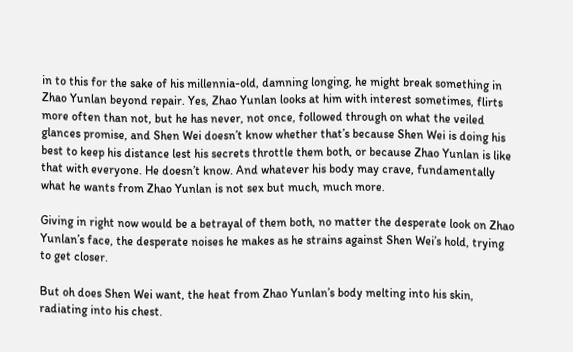in to this for the sake of his millennia-old, damning longing, he might break something in Zhao Yunlan beyond repair. Yes, Zhao Yunlan looks at him with interest sometimes, flirts more often than not, but he has never, not once, followed through on what the veiled glances promise, and Shen Wei doesn’t know whether that’s because Shen Wei is doing his best to keep his distance lest his secrets throttle them both, or because Zhao Yunlan is like that with everyone. He doesn’t know. And whatever his body may crave, fundamentally what he wants from Zhao Yunlan is not sex but much, much more.

Giving in right now would be a betrayal of them both, no matter the desperate look on Zhao Yunlan’s face, the desperate noises he makes as he strains against Shen Wei’s hold, trying to get closer.

But oh does Shen Wei want, the heat from Zhao Yunlan’s body melting into his skin, radiating into his chest.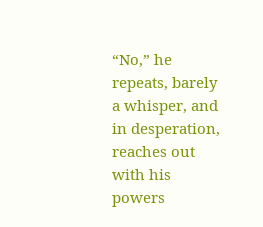“No,” he repeats, barely a whisper, and in desperation, reaches out with his powers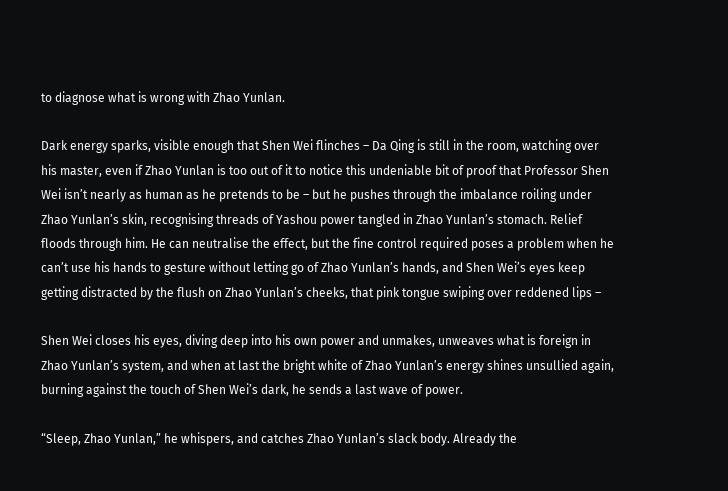to diagnose what is wrong with Zhao Yunlan.

Dark energy sparks, visible enough that Shen Wei flinches – Da Qing is still in the room, watching over his master, even if Zhao Yunlan is too out of it to notice this undeniable bit of proof that Professor Shen Wei isn’t nearly as human as he pretends to be – but he pushes through the imbalance roiling under Zhao Yunlan’s skin, recognising threads of Yashou power tangled in Zhao Yunlan’s stomach. Relief floods through him. He can neutralise the effect, but the fine control required poses a problem when he can’t use his hands to gesture without letting go of Zhao Yunlan’s hands, and Shen Wei’s eyes keep getting distracted by the flush on Zhao Yunlan’s cheeks, that pink tongue swiping over reddened lips –

Shen Wei closes his eyes, diving deep into his own power and unmakes, unweaves what is foreign in Zhao Yunlan’s system, and when at last the bright white of Zhao Yunlan’s energy shines unsullied again, burning against the touch of Shen Wei’s dark, he sends a last wave of power.

“Sleep, Zhao Yunlan,” he whispers, and catches Zhao Yunlan’s slack body. Already the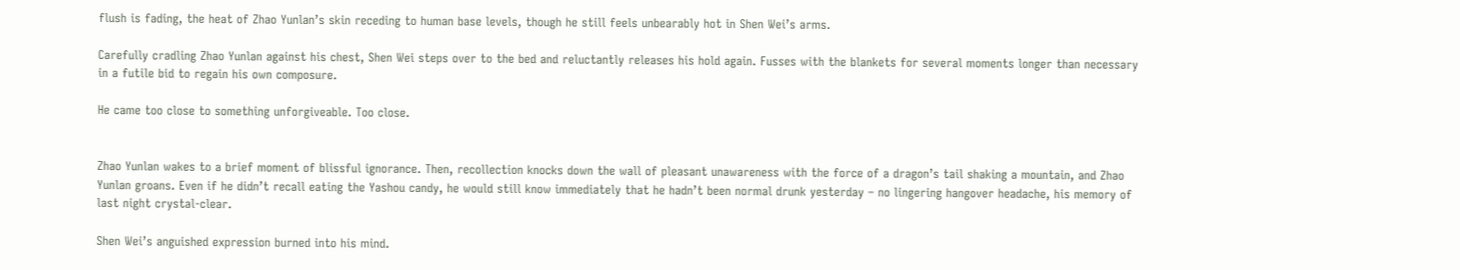flush is fading, the heat of Zhao Yunlan’s skin receding to human base levels, though he still feels unbearably hot in Shen Wei’s arms.

Carefully cradling Zhao Yunlan against his chest, Shen Wei steps over to the bed and reluctantly releases his hold again. Fusses with the blankets for several moments longer than necessary in a futile bid to regain his own composure.

He came too close to something unforgiveable. Too close.


Zhao Yunlan wakes to a brief moment of blissful ignorance. Then, recollection knocks down the wall of pleasant unawareness with the force of a dragon’s tail shaking a mountain, and Zhao Yunlan groans. Even if he didn’t recall eating the Yashou candy, he would still know immediately that he hadn’t been normal drunk yesterday – no lingering hangover headache, his memory of last night crystal-clear.

Shen Wei’s anguished expression burned into his mind.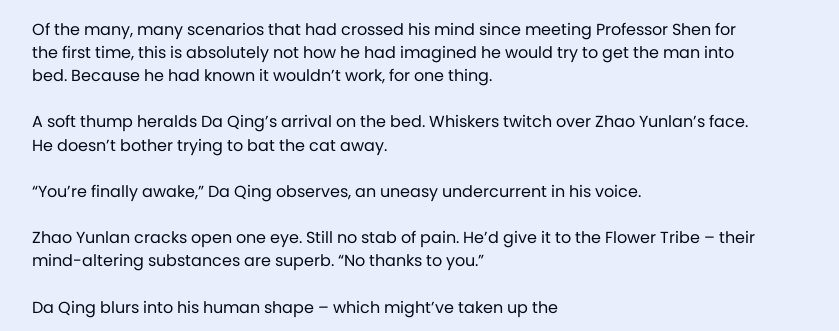Of the many, many scenarios that had crossed his mind since meeting Professor Shen for the first time, this is absolutely not how he had imagined he would try to get the man into bed. Because he had known it wouldn’t work, for one thing.

A soft thump heralds Da Qing’s arrival on the bed. Whiskers twitch over Zhao Yunlan’s face. He doesn’t bother trying to bat the cat away.

“You’re finally awake,” Da Qing observes, an uneasy undercurrent in his voice.

Zhao Yunlan cracks open one eye. Still no stab of pain. He’d give it to the Flower Tribe – their mind-altering substances are superb. “No thanks to you.”

Da Qing blurs into his human shape – which might’ve taken up the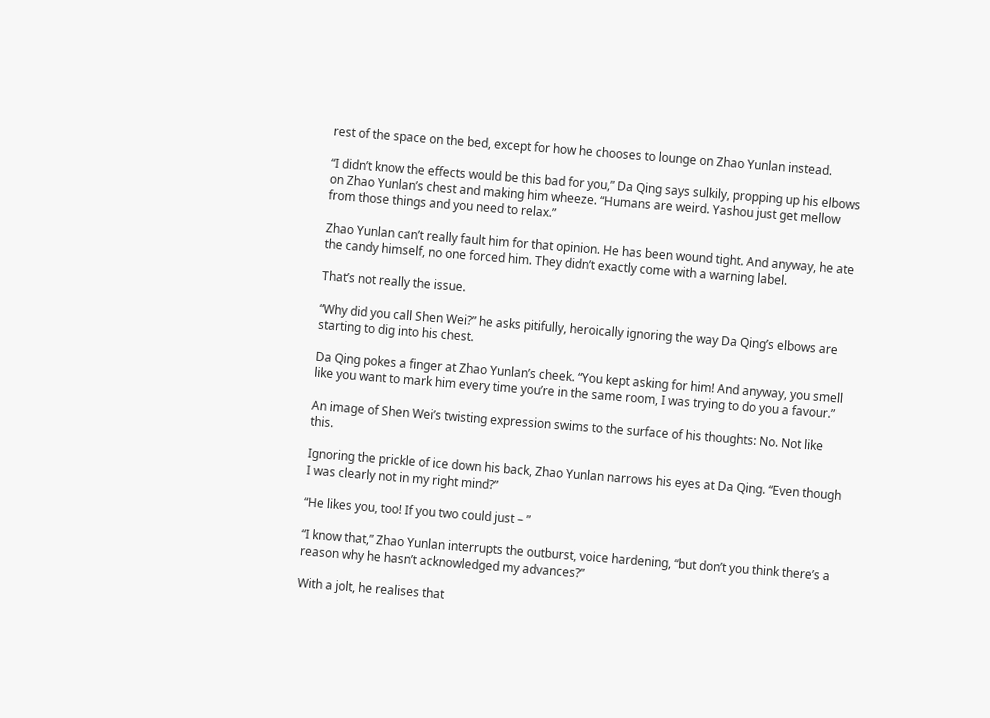rest of the space on the bed, except for how he chooses to lounge on Zhao Yunlan instead.

“I didn’t know the effects would be this bad for you,” Da Qing says sulkily, propping up his elbows on Zhao Yunlan’s chest and making him wheeze. “Humans are weird. Yashou just get mellow from those things and you need to relax.”

Zhao Yunlan can’t really fault him for that opinion. He has been wound tight. And anyway, he ate the candy himself, no one forced him. They didn’t exactly come with a warning label.

That’s not really the issue.

“Why did you call Shen Wei?” he asks pitifully, heroically ignoring the way Da Qing’s elbows are starting to dig into his chest.

Da Qing pokes a finger at Zhao Yunlan’s cheek. “You kept asking for him! And anyway, you smell like you want to mark him every time you’re in the same room, I was trying to do you a favour.”

An image of Shen Wei’s twisting expression swims to the surface of his thoughts: No. Not like this.

Ignoring the prickle of ice down his back, Zhao Yunlan narrows his eyes at Da Qing. “Even though I was clearly not in my right mind?”

“He likes you, too! If you two could just – ”

“I know that,” Zhao Yunlan interrupts the outburst, voice hardening, “but don’t you think there’s a reason why he hasn’t acknowledged my advances?”

With a jolt, he realises that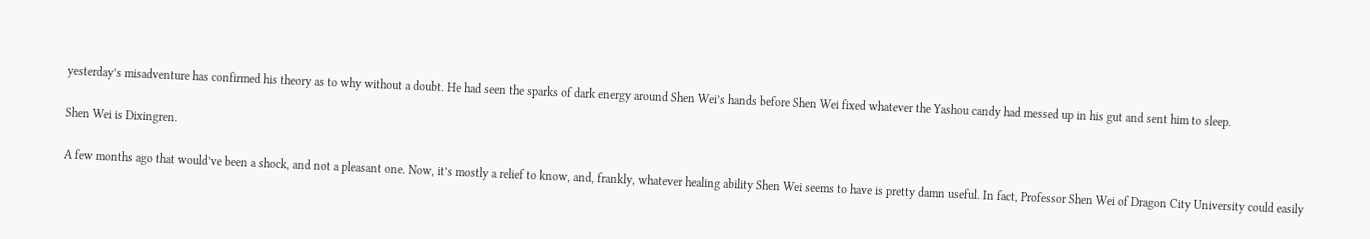yesterday’s misadventure has confirmed his theory as to why without a doubt. He had seen the sparks of dark energy around Shen Wei’s hands before Shen Wei fixed whatever the Yashou candy had messed up in his gut and sent him to sleep.

Shen Wei is Dixingren.

A few months ago that would’ve been a shock, and not a pleasant one. Now, it’s mostly a relief to know, and, frankly, whatever healing ability Shen Wei seems to have is pretty damn useful. In fact, Professor Shen Wei of Dragon City University could easily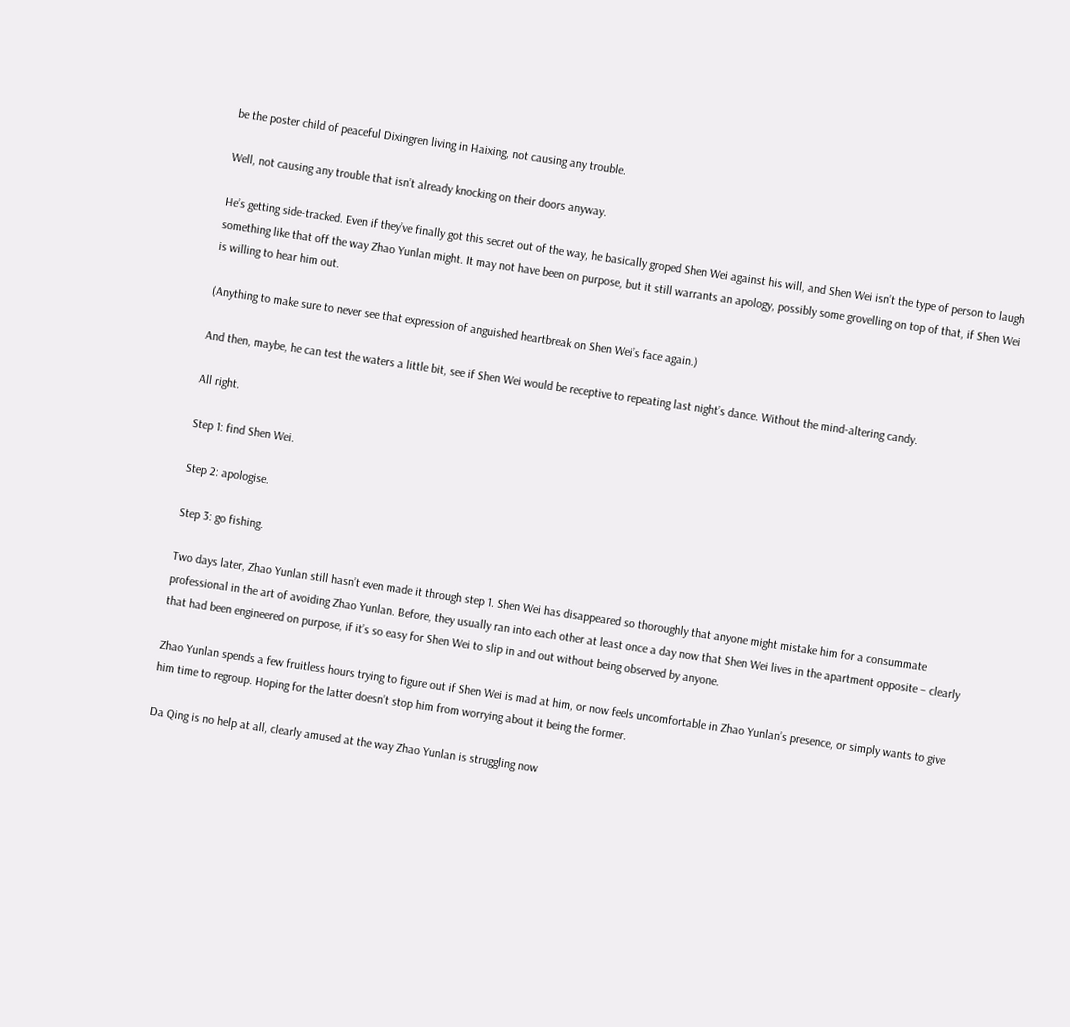be the poster child of peaceful Dixingren living in Haixing, not causing any trouble.

Well, not causing any trouble that isn’t already knocking on their doors anyway.

He’s getting side-tracked. Even if they’ve finally got this secret out of the way, he basically groped Shen Wei against his will, and Shen Wei isn’t the type of person to laugh something like that off the way Zhao Yunlan might. It may not have been on purpose, but it still warrants an apology, possibly some grovelling on top of that, if Shen Wei is willing to hear him out.

(Anything to make sure to never see that expression of anguished heartbreak on Shen Wei’s face again.)

And then, maybe, he can test the waters a little bit, see if Shen Wei would be receptive to repeating last night’s dance. Without the mind-altering candy.

All right.

Step 1: find Shen Wei.

Step 2: apologise.

Step 3: go fishing.

Two days later, Zhao Yunlan still hasn’t even made it through step 1. Shen Wei has disappeared so thoroughly that anyone might mistake him for a consummate professional in the art of avoiding Zhao Yunlan. Before, they usually ran into each other at least once a day now that Shen Wei lives in the apartment opposite – clearly that had been engineered on purpose, if it’s so easy for Shen Wei to slip in and out without being observed by anyone.

Zhao Yunlan spends a few fruitless hours trying to figure out if Shen Wei is mad at him, or now feels uncomfortable in Zhao Yunlan’s presence, or simply wants to give him time to regroup. Hoping for the latter doesn’t stop him from worrying about it being the former.

Da Qing is no help at all, clearly amused at the way Zhao Yunlan is struggling now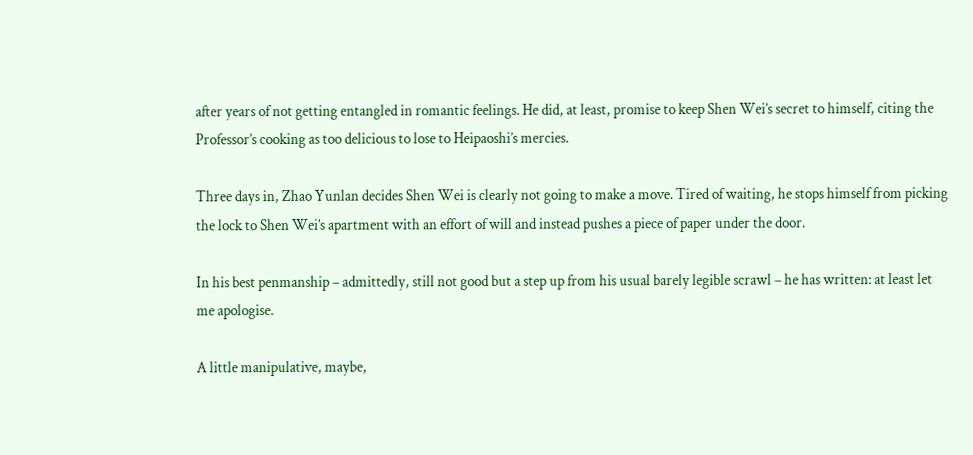after years of not getting entangled in romantic feelings. He did, at least, promise to keep Shen Wei’s secret to himself, citing the Professor’s cooking as too delicious to lose to Heipaoshi’s mercies.

Three days in, Zhao Yunlan decides Shen Wei is clearly not going to make a move. Tired of waiting, he stops himself from picking the lock to Shen Wei’s apartment with an effort of will and instead pushes a piece of paper under the door.

In his best penmanship – admittedly, still not good but a step up from his usual barely legible scrawl – he has written: at least let me apologise.

A little manipulative, maybe,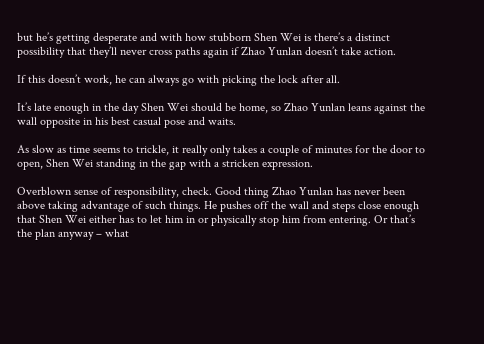but he’s getting desperate and with how stubborn Shen Wei is there’s a distinct possibility that they’ll never cross paths again if Zhao Yunlan doesn’t take action.

If this doesn’t work, he can always go with picking the lock after all.

It’s late enough in the day Shen Wei should be home, so Zhao Yunlan leans against the wall opposite in his best casual pose and waits.

As slow as time seems to trickle, it really only takes a couple of minutes for the door to open, Shen Wei standing in the gap with a stricken expression.

Overblown sense of responsibility, check. Good thing Zhao Yunlan has never been above taking advantage of such things. He pushes off the wall and steps close enough that Shen Wei either has to let him in or physically stop him from entering. Or that’s the plan anyway – what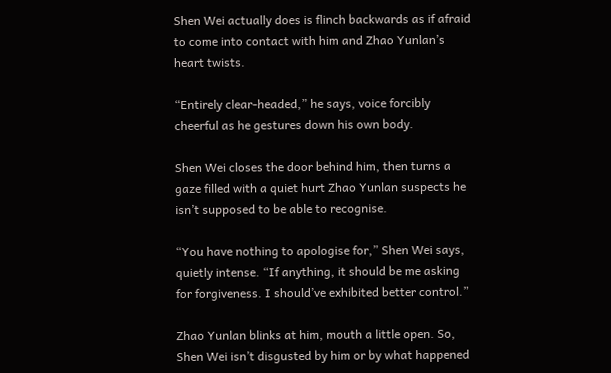Shen Wei actually does is flinch backwards as if afraid to come into contact with him and Zhao Yunlan’s heart twists.

“Entirely clear-headed,” he says, voice forcibly cheerful as he gestures down his own body.

Shen Wei closes the door behind him, then turns a gaze filled with a quiet hurt Zhao Yunlan suspects he isn’t supposed to be able to recognise.

“You have nothing to apologise for,” Shen Wei says, quietly intense. “If anything, it should be me asking for forgiveness. I should’ve exhibited better control.”

Zhao Yunlan blinks at him, mouth a little open. So, Shen Wei isn’t disgusted by him or by what happened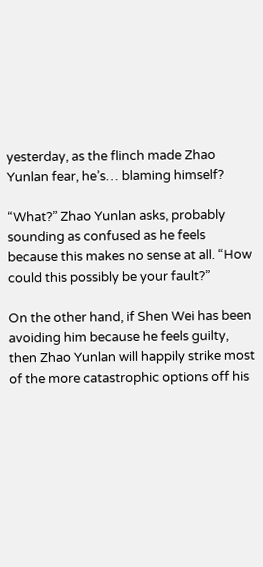yesterday, as the flinch made Zhao Yunlan fear, he’s… blaming himself?

“What?” Zhao Yunlan asks, probably sounding as confused as he feels because this makes no sense at all. “How could this possibly be your fault?”

On the other hand, if Shen Wei has been avoiding him because he feels guilty, then Zhao Yunlan will happily strike most of the more catastrophic options off his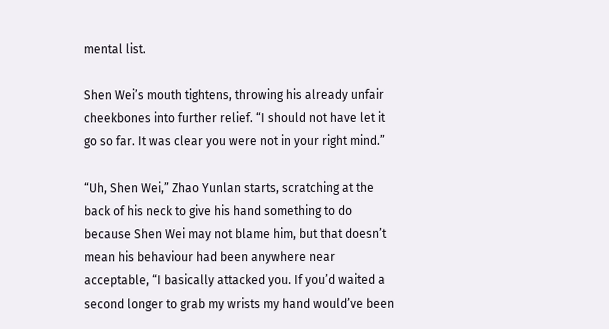mental list.

Shen Wei’s mouth tightens, throwing his already unfair cheekbones into further relief. “I should not have let it go so far. It was clear you were not in your right mind.”

“Uh, Shen Wei,” Zhao Yunlan starts, scratching at the back of his neck to give his hand something to do because Shen Wei may not blame him, but that doesn’t mean his behaviour had been anywhere near acceptable, “I basically attacked you. If you’d waited a second longer to grab my wrists my hand would’ve been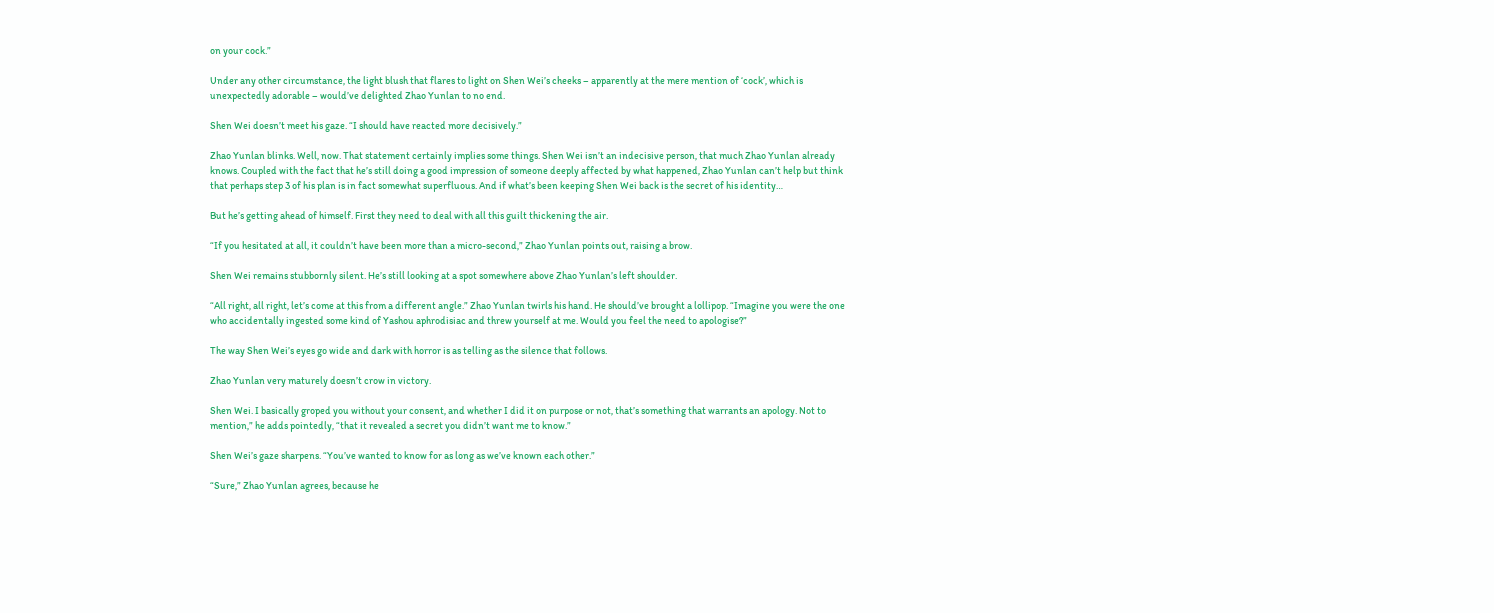on your cock.”

Under any other circumstance, the light blush that flares to light on Shen Wei’s cheeks – apparently at the mere mention of ‘cock’, which is unexpectedly adorable – would’ve delighted Zhao Yunlan to no end.

Shen Wei doesn’t meet his gaze. “I should have reacted more decisively.”

Zhao Yunlan blinks. Well, now. That statement certainly implies some things. Shen Wei isn’t an indecisive person, that much Zhao Yunlan already knows. Coupled with the fact that he’s still doing a good impression of someone deeply affected by what happened, Zhao Yunlan can’t help but think that perhaps step 3 of his plan is in fact somewhat superfluous. And if what’s been keeping Shen Wei back is the secret of his identity…

But he’s getting ahead of himself. First they need to deal with all this guilt thickening the air.

“If you hesitated at all, it couldn’t have been more than a micro-second,” Zhao Yunlan points out, raising a brow.

Shen Wei remains stubbornly silent. He’s still looking at a spot somewhere above Zhao Yunlan’s left shoulder.

“All right, all right, let’s come at this from a different angle.” Zhao Yunlan twirls his hand. He should’ve brought a lollipop. “Imagine you were the one who accidentally ingested some kind of Yashou aphrodisiac and threw yourself at me. Would you feel the need to apologise?”

The way Shen Wei’s eyes go wide and dark with horror is as telling as the silence that follows.

Zhao Yunlan very maturely doesn’t crow in victory.

Shen Wei. I basically groped you without your consent, and whether I did it on purpose or not, that’s something that warrants an apology. Not to mention,” he adds pointedly, “that it revealed a secret you didn’t want me to know.”

Shen Wei’s gaze sharpens. “You’ve wanted to know for as long as we’ve known each other.”

“Sure,” Zhao Yunlan agrees, because he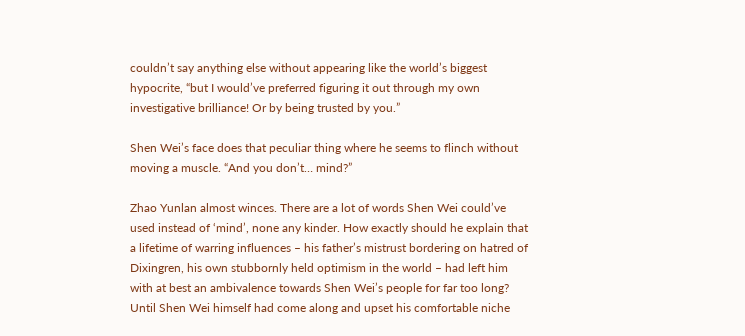couldn’t say anything else without appearing like the world’s biggest hypocrite, “but I would’ve preferred figuring it out through my own investigative brilliance! Or by being trusted by you.”

Shen Wei’s face does that peculiar thing where he seems to flinch without moving a muscle. “And you don’t… mind?”

Zhao Yunlan almost winces. There are a lot of words Shen Wei could’ve used instead of ‘mind’, none any kinder. How exactly should he explain that a lifetime of warring influences – his father’s mistrust bordering on hatred of Dixingren, his own stubbornly held optimism in the world – had left him with at best an ambivalence towards Shen Wei’s people for far too long? Until Shen Wei himself had come along and upset his comfortable niche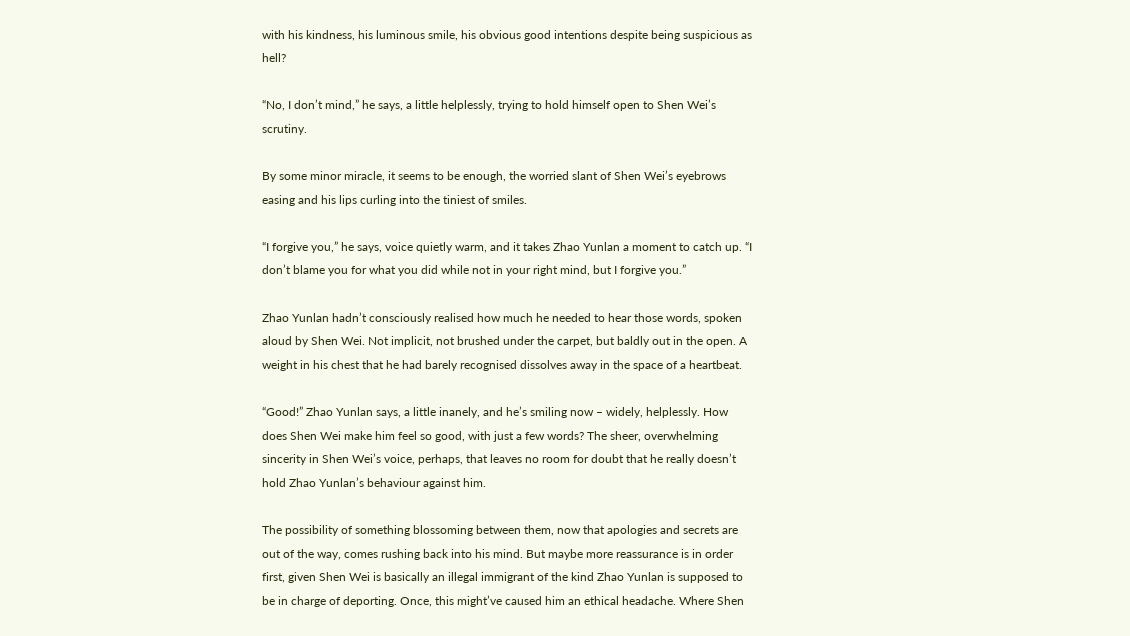with his kindness, his luminous smile, his obvious good intentions despite being suspicious as hell?

“No, I don’t mind,” he says, a little helplessly, trying to hold himself open to Shen Wei’s scrutiny.

By some minor miracle, it seems to be enough, the worried slant of Shen Wei’s eyebrows easing and his lips curling into the tiniest of smiles.

“I forgive you,” he says, voice quietly warm, and it takes Zhao Yunlan a moment to catch up. “I don’t blame you for what you did while not in your right mind, but I forgive you.”

Zhao Yunlan hadn’t consciously realised how much he needed to hear those words, spoken aloud by Shen Wei. Not implicit, not brushed under the carpet, but baldly out in the open. A weight in his chest that he had barely recognised dissolves away in the space of a heartbeat.

“Good!” Zhao Yunlan says, a little inanely, and he’s smiling now – widely, helplessly. How does Shen Wei make him feel so good, with just a few words? The sheer, overwhelming sincerity in Shen Wei’s voice, perhaps, that leaves no room for doubt that he really doesn’t hold Zhao Yunlan’s behaviour against him.

The possibility of something blossoming between them, now that apologies and secrets are out of the way, comes rushing back into his mind. But maybe more reassurance is in order first, given Shen Wei is basically an illegal immigrant of the kind Zhao Yunlan is supposed to be in charge of deporting. Once, this might’ve caused him an ethical headache. Where Shen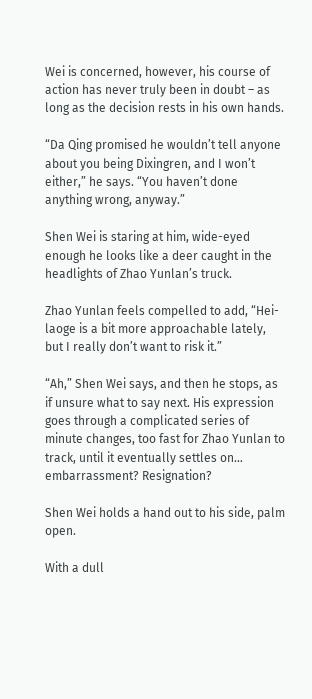Wei is concerned, however, his course of action has never truly been in doubt – as long as the decision rests in his own hands.

“Da Qing promised he wouldn’t tell anyone about you being Dixingren, and I won’t either,” he says. “You haven’t done anything wrong, anyway.”

Shen Wei is staring at him, wide-eyed enough he looks like a deer caught in the headlights of Zhao Yunlan’s truck.

Zhao Yunlan feels compelled to add, “Hei-laoge is a bit more approachable lately, but I really don’t want to risk it.”

“Ah,” Shen Wei says, and then he stops, as if unsure what to say next. His expression goes through a complicated series of minute changes, too fast for Zhao Yunlan to track, until it eventually settles on… embarrassment? Resignation?

Shen Wei holds a hand out to his side, palm open.

With a dull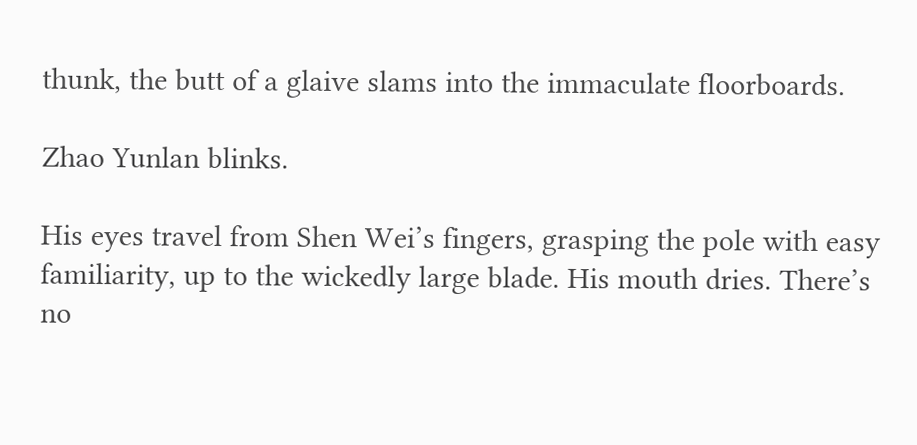thunk, the butt of a glaive slams into the immaculate floorboards.

Zhao Yunlan blinks.

His eyes travel from Shen Wei’s fingers, grasping the pole with easy familiarity, up to the wickedly large blade. His mouth dries. There’s no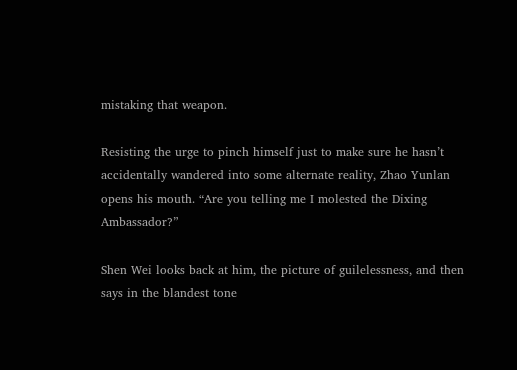mistaking that weapon.

Resisting the urge to pinch himself just to make sure he hasn’t accidentally wandered into some alternate reality, Zhao Yunlan opens his mouth. “Are you telling me I molested the Dixing Ambassador?”

Shen Wei looks back at him, the picture of guilelessness, and then says in the blandest tone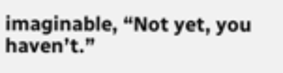imaginable, “Not yet, you haven’t.”